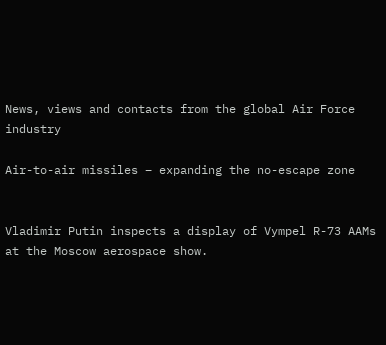News, views and contacts from the global Air Force industry

Air-to-air missiles – expanding the no-escape zone


Vladimir Putin inspects a display of Vympel R-73 AAMs at the Moscow aerospace show.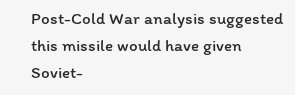Post-Cold War analysis suggested this missile would have given Soviet-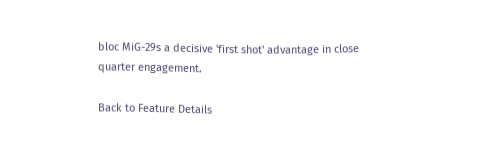bloc MiG-29s a decisive 'first shot' advantage in close quarter engagement.

Back to Feature Details